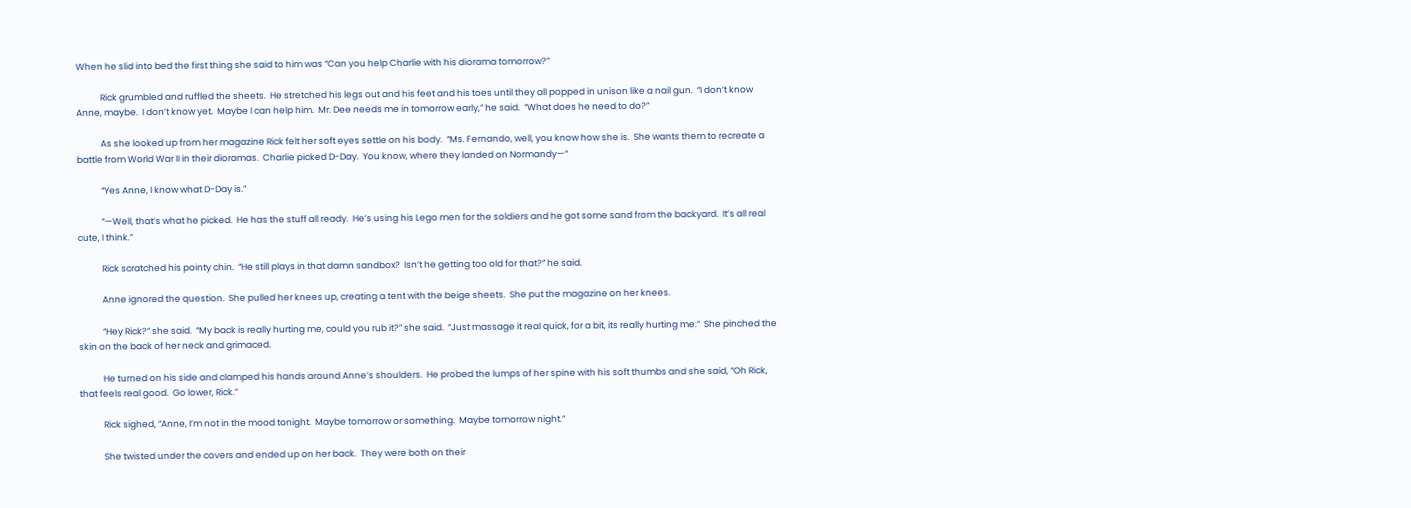When he slid into bed the first thing she said to him was “Can you help Charlie with his diorama tomorrow?”

            Rick grumbled and ruffled the sheets.  He stretched his legs out and his feet and his toes until they all popped in unison like a nail gun.  “I don’t know Anne, maybe.  I don’t know yet.  Maybe I can help him.  Mr. Dee needs me in tomorrow early,” he said.  “What does he need to do?”

            As she looked up from her magazine Rick felt her soft eyes settle on his body.  “Ms. Fernando, well, you know how she is.  She wants them to recreate a battle from World War II in their dioramas.  Charlie picked D-Day.  You know, where they landed on Normandy—“

            “Yes Anne, I know what D-Day is.”

            “—Well, that’s what he picked.  He has the stuff all ready.  He’s using his Lego men for the soldiers and he got some sand from the backyard.  It’s all real cute, I think.”

            Rick scratched his pointy chin.  “He still plays in that damn sandbox?  Isn’t he getting too old for that?” he said.

            Anne ignored the question.  She pulled her knees up, creating a tent with the beige sheets.  She put the magazine on her knees.

            “Hey Rick?” she said.  “My back is really hurting me, could you rub it?” she said.  “Just massage it real quick, for a bit, its really hurting me.”  She pinched the skin on the back of her neck and grimaced.

            He turned on his side and clamped his hands around Anne’s shoulders.  He probed the lumps of her spine with his soft thumbs and she said, “Oh Rick, that feels real good.  Go lower, Rick.”

            Rick sighed, ”Anne, I’m not in the mood tonight.  Maybe tomorrow or something.  Maybe tomorrow night.”

            She twisted under the covers and ended up on her back.  They were both on their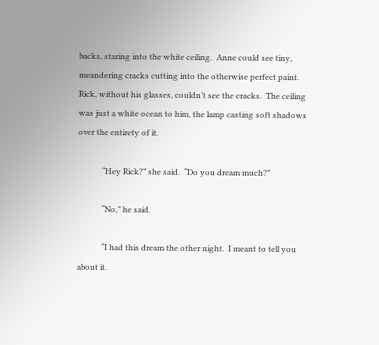backs, staring into the white ceiling.  Anne could see tiny, meandering cracks cutting into the otherwise perfect paint.  Rick, without his glasses, couldn’t see the cracks.  The ceiling was just a white ocean to him, the lamp casting soft shadows over the entirety of it.

            “Hey Rick?” she said.  “Do you dream much?”

            “No,” he said.

            “I had this dream the other night.  I meant to tell you about it.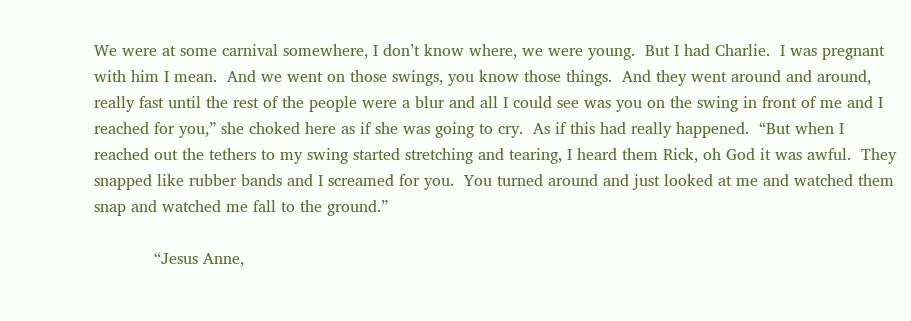We were at some carnival somewhere, I don’t know where, we were young.  But I had Charlie.  I was pregnant with him I mean.  And we went on those swings, you know those things.  And they went around and around, really fast until the rest of the people were a blur and all I could see was you on the swing in front of me and I reached for you,” she choked here as if she was going to cry.  As if this had really happened.  “But when I reached out the tethers to my swing started stretching and tearing, I heard them Rick, oh God it was awful.  They snapped like rubber bands and I screamed for you.  You turned around and just looked at me and watched them snap and watched me fall to the ground.”

            “Jesus Anne,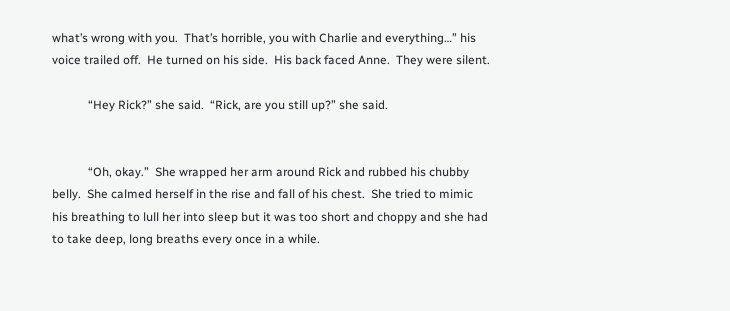what’s wrong with you.  That’s horrible, you with Charlie and everything…” his voice trailed off.  He turned on his side.  His back faced Anne.  They were silent.

            “Hey Rick?” she said.  “Rick, are you still up?” she said.


            “Oh, okay.”  She wrapped her arm around Rick and rubbed his chubby belly.  She calmed herself in the rise and fall of his chest.  She tried to mimic his breathing to lull her into sleep but it was too short and choppy and she had to take deep, long breaths every once in a while.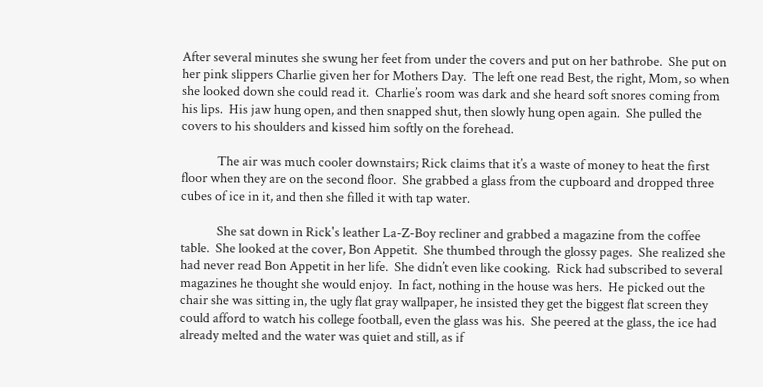After several minutes she swung her feet from under the covers and put on her bathrobe.  She put on her pink slippers Charlie given her for Mothers Day.  The left one read Best, the right, Mom, so when she looked down she could read it.  Charlie’s room was dark and she heard soft snores coming from his lips.  His jaw hung open, and then snapped shut, then slowly hung open again.  She pulled the covers to his shoulders and kissed him softly on the forehead.

            The air was much cooler downstairs; Rick claims that it’s a waste of money to heat the first floor when they are on the second floor.  She grabbed a glass from the cupboard and dropped three cubes of ice in it, and then she filled it with tap water.

            She sat down in Rick's leather La-Z-Boy recliner and grabbed a magazine from the coffee table.  She looked at the cover, Bon Appetit.  She thumbed through the glossy pages.  She realized she had never read Bon Appetit in her life.  She didn’t even like cooking.  Rick had subscribed to several magazines he thought she would enjoy.  In fact, nothing in the house was hers.  He picked out the chair she was sitting in, the ugly flat gray wallpaper, he insisted they get the biggest flat screen they could afford to watch his college football, even the glass was his.  She peered at the glass, the ice had already melted and the water was quiet and still, as if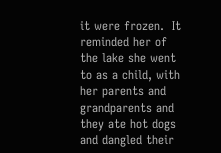it were frozen.  It reminded her of the lake she went to as a child, with her parents and grandparents and they ate hot dogs and dangled their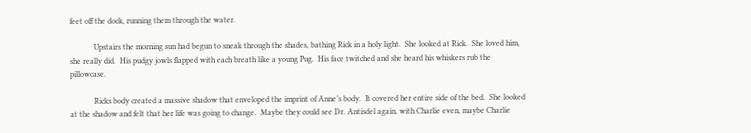feet off the dock, running them through the water.

            Upstairs the morning sun had begun to sneak through the shades, bathing Rick in a holy light.  She looked at Rick.  She loved him, she really did.  His pudgy jowls flapped with each breath like a young Pug.  His face twitched and she heard his whiskers rub the pillowcase.

            Ricks body created a massive shadow that enveloped the imprint of Anne’s body.  It covered her entire side of the bed.  She looked at the shadow and felt that her life was going to change.  Maybe they could see Dr. Antisdel again, with Charlie even, maybe Charlie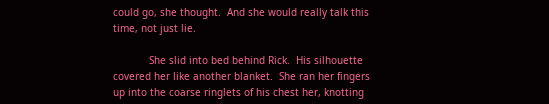could go, she thought.  And she would really talk this time, not just lie.

            She slid into bed behind Rick.  His silhouette covered her like another blanket.  She ran her fingers up into the coarse ringlets of his chest her, knotting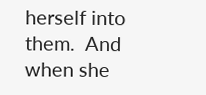herself into them.  And when she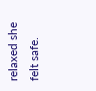relaxed she felt safe.